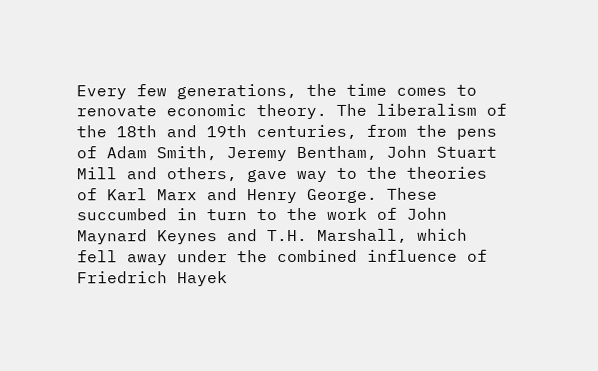Every few generations, the time comes to renovate economic theory. The liberalism of the 18th and 19th centuries, from the pens of Adam Smith, Jeremy Bentham, John Stuart Mill and others, gave way to the theories of Karl Marx and Henry George. These succumbed in turn to the work of John Maynard Keynes and T.H. Marshall, which fell away under the combined influence of Friedrich Hayek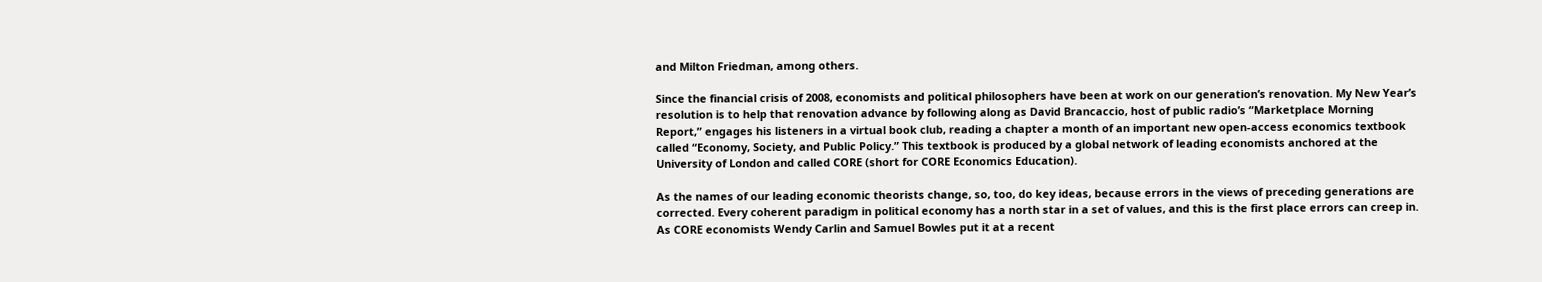and Milton Friedman, among others.

Since the financial crisis of 2008, economists and political philosophers have been at work on our generation’s renovation. My New Year’s resolution is to help that renovation advance by following along as David Brancaccio, host of public radio’s “Marketplace Morning Report,” engages his listeners in a virtual book club, reading a chapter a month of an important new open-access economics textbook called “Economy, Society, and Public Policy.” This textbook is produced by a global network of leading economists anchored at the University of London and called CORE (short for CORE Economics Education).

As the names of our leading economic theorists change, so, too, do key ideas, because errors in the views of preceding generations are corrected. Every coherent paradigm in political economy has a north star in a set of values, and this is the first place errors can creep in. As CORE economists Wendy Carlin and Samuel Bowles put it at a recent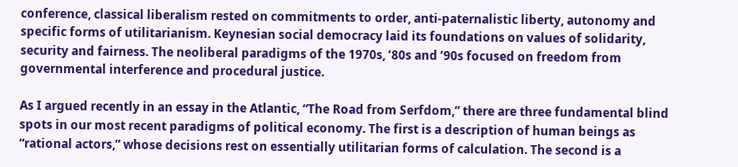conference, classical liberalism rested on commitments to order, anti-paternalistic liberty, autonomy and specific forms of utilitarianism. Keynesian social democracy laid its foundations on values of solidarity, security and fairness. The neoliberal paradigms of the 1970s, ’80s and ’90s focused on freedom from governmental interference and procedural justice.

As I argued recently in an essay in the Atlantic, “The Road from Serfdom,” there are three fundamental blind spots in our most recent paradigms of political economy. The first is a description of human beings as “rational actors,” whose decisions rest on essentially utilitarian forms of calculation. The second is a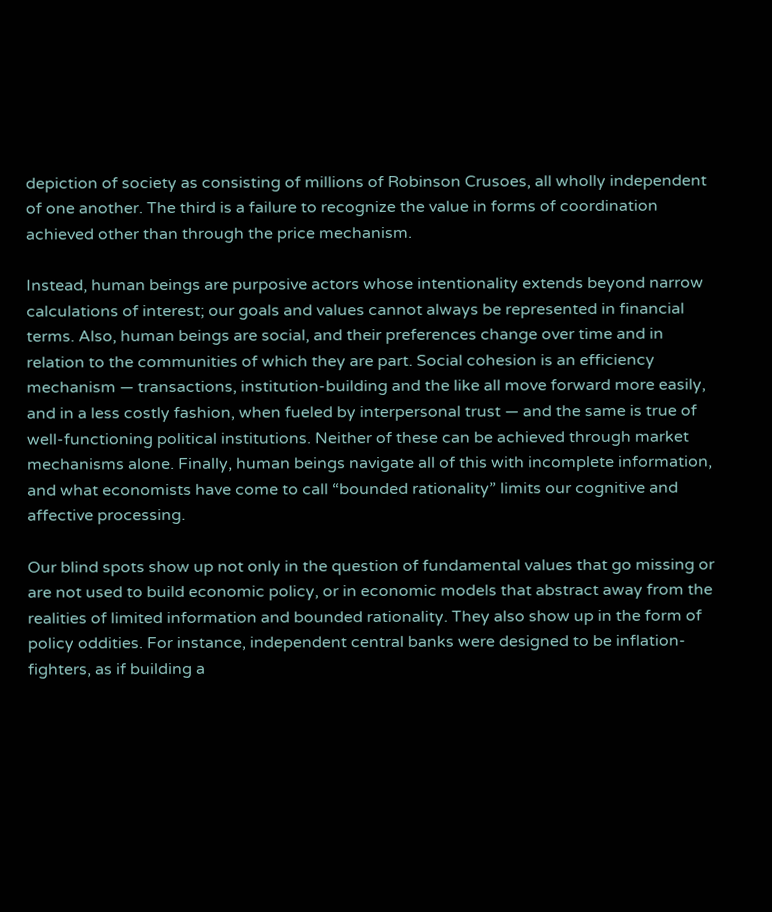depiction of society as consisting of millions of Robinson Crusoes, all wholly independent of one another. The third is a failure to recognize the value in forms of coordination achieved other than through the price mechanism.

Instead, human beings are purposive actors whose intentionality extends beyond narrow calculations of interest; our goals and values cannot always be represented in financial terms. Also, human beings are social, and their preferences change over time and in relation to the communities of which they are part. Social cohesion is an efficiency mechanism ― transactions, institution-building and the like all move forward more easily, and in a less costly fashion, when fueled by interpersonal trust ― and the same is true of well-functioning political institutions. Neither of these can be achieved through market mechanisms alone. Finally, human beings navigate all of this with incomplete information, and what economists have come to call “bounded rationality” limits our cognitive and affective processing.

Our blind spots show up not only in the question of fundamental values that go missing or are not used to build economic policy, or in economic models that abstract away from the realities of limited information and bounded rationality. They also show up in the form of policy oddities. For instance, independent central banks were designed to be inflation-fighters, as if building a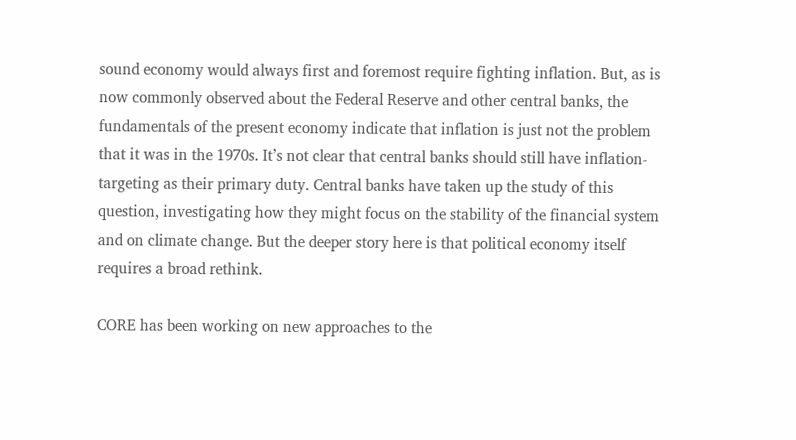sound economy would always first and foremost require fighting inflation. But, as is now commonly observed about the Federal Reserve and other central banks, the fundamentals of the present economy indicate that inflation is just not the problem that it was in the 1970s. It’s not clear that central banks should still have inflation-targeting as their primary duty. Central banks have taken up the study of this question, investigating how they might focus on the stability of the financial system and on climate change. But the deeper story here is that political economy itself requires a broad rethink.

CORE has been working on new approaches to the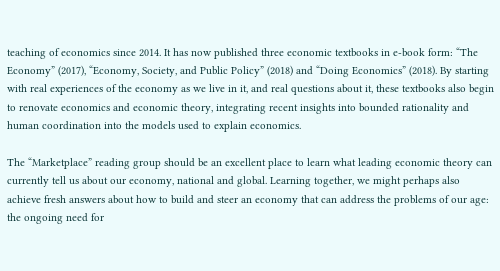teaching of economics since 2014. It has now published three economic textbooks in e-book form: “The Economy” (2017), “Economy, Society, and Public Policy” (2018) and “Doing Economics” (2018). By starting with real experiences of the economy as we live in it, and real questions about it, these textbooks also begin to renovate economics and economic theory, integrating recent insights into bounded rationality and human coordination into the models used to explain economics.

The “Marketplace” reading group should be an excellent place to learn what leading economic theory can currently tell us about our economy, national and global. Learning together, we might perhaps also achieve fresh answers about how to build and steer an economy that can address the problems of our age: the ongoing need for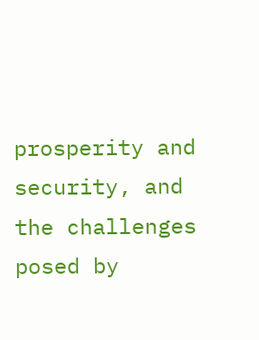prosperity and security, and the challenges posed by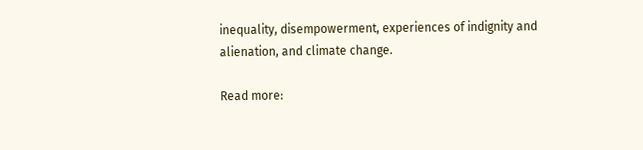inequality, disempowerment, experiences of indignity and alienation, and climate change.

Read more: